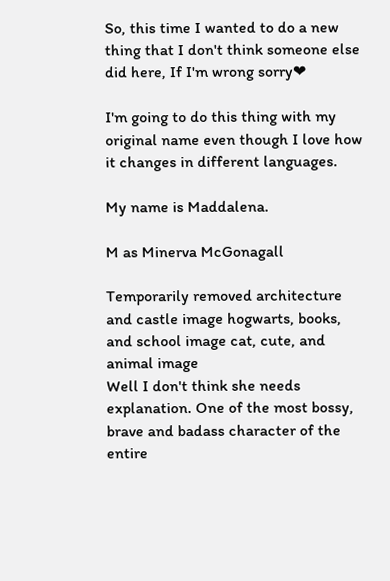So, this time I wanted to do a new thing that I don't think someone else did here, If I'm wrong sorry❤

I'm going to do this thing with my original name even though I love how it changes in different languages.

My name is Maddalena.

M as Minerva McGonagall

Temporarily removed architecture and castle image hogwarts, books, and school image cat, cute, and animal image
Well I don't think she needs explanation. One of the most bossy, brave and badass character of the entire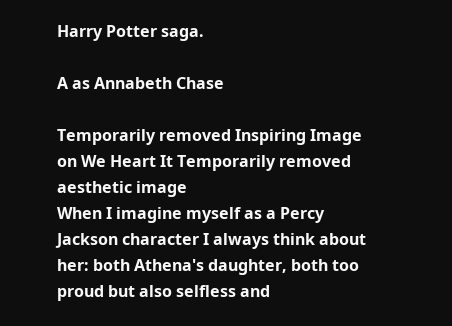Harry Potter saga.

A as Annabeth Chase

Temporarily removed Inspiring Image on We Heart It Temporarily removed aesthetic image
When I imagine myself as a Percy Jackson character I always think about her: both Athena's daughter, both too proud but also selfless and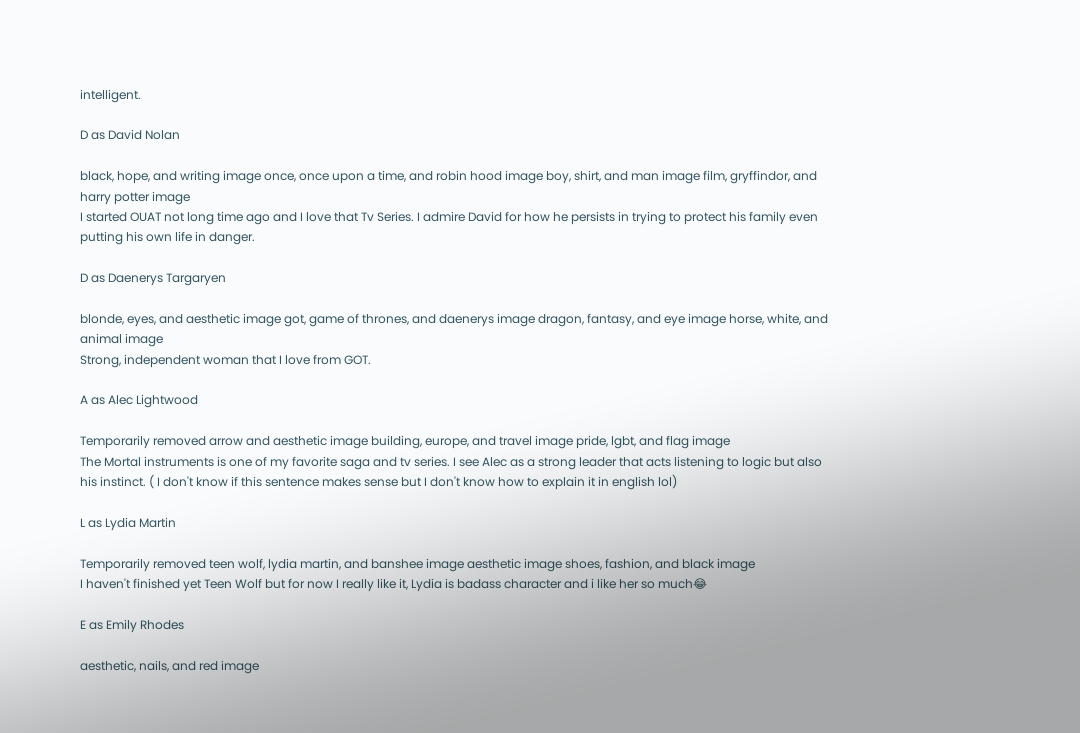intelligent.

D as David Nolan

black, hope, and writing image once, once upon a time, and robin hood image boy, shirt, and man image film, gryffindor, and harry potter image
I started OUAT not long time ago and I love that Tv Series. I admire David for how he persists in trying to protect his family even putting his own life in danger.

D as Daenerys Targaryen

blonde, eyes, and aesthetic image got, game of thrones, and daenerys image dragon, fantasy, and eye image horse, white, and animal image
Strong, independent woman that I love from GOT.

A as Alec Lightwood

Temporarily removed arrow and aesthetic image building, europe, and travel image pride, lgbt, and flag image
The Mortal instruments is one of my favorite saga and tv series. I see Alec as a strong leader that acts listening to logic but also his instinct. ( I don't know if this sentence makes sense but I don't know how to explain it in english lol)

L as Lydia Martin

Temporarily removed teen wolf, lydia martin, and banshee image aesthetic image shoes, fashion, and black image
I haven't finished yet Teen Wolf but for now I really like it, Lydia is badass character and i like her so much😂

E as Emily Rhodes

aesthetic, nails, and red image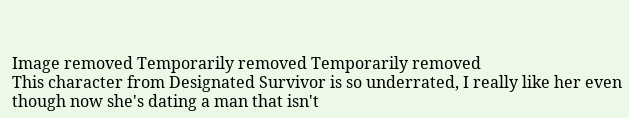Image removed Temporarily removed Temporarily removed
This character from Designated Survivor is so underrated, I really like her even though now she's dating a man that isn't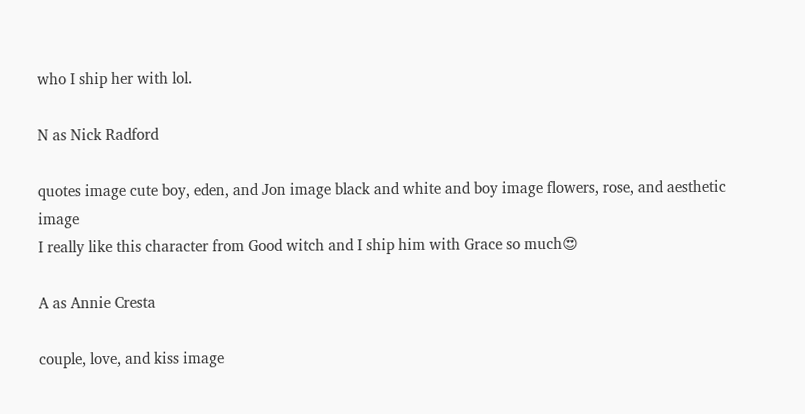who I ship her with lol.

N as Nick Radford

quotes image cute boy, eden, and Jon image black and white and boy image flowers, rose, and aesthetic image
I really like this character from Good witch and I ship him with Grace so much😍

A as Annie Cresta

couple, love, and kiss image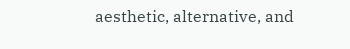aesthetic, alternative, and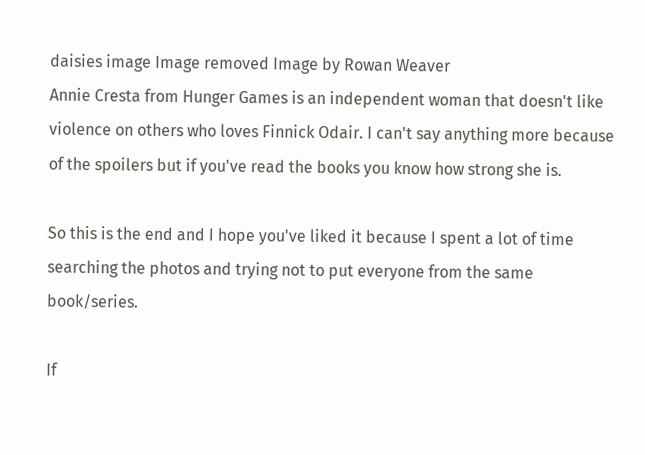daisies image Image removed Image by Rowan Weaver
Annie Cresta from Hunger Games is an independent woman that doesn't like violence on others who loves Finnick Odair. I can't say anything more because of the spoilers but if you've read the books you know how strong she is.

So this is the end and I hope you've liked it because I spent a lot of time searching the photos and trying not to put everyone from the same book/series.

If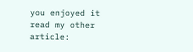you enjoyed it read my other article: